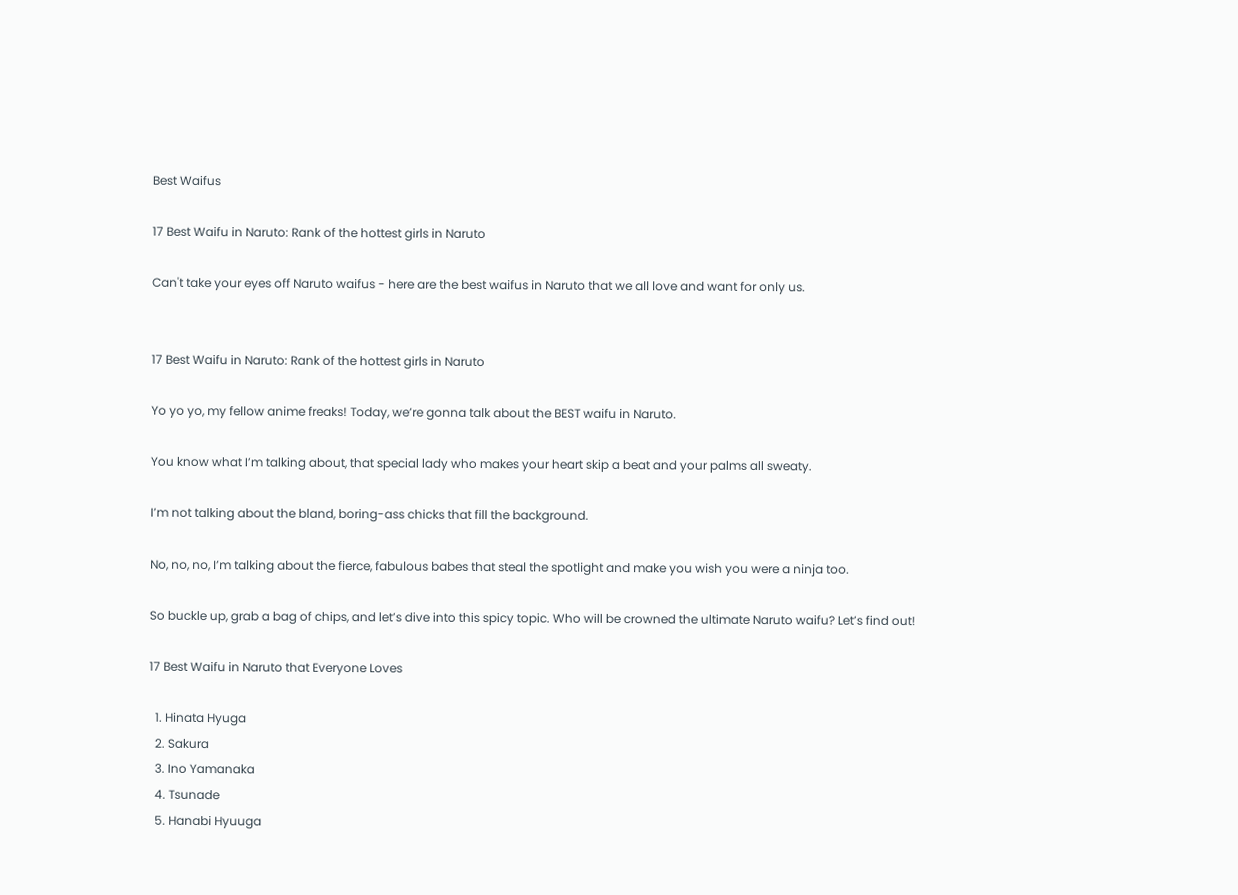Best Waifus

17 Best Waifu in Naruto: Rank of the hottest girls in Naruto

Can't take your eyes off Naruto waifus - here are the best waifus in Naruto that we all love and want for only us.


17 Best Waifu in Naruto: Rank of the hottest girls in Naruto

Yo yo yo, my fellow anime freaks! Today, we’re gonna talk about the BEST waifu in Naruto.

You know what I’m talking about, that special lady who makes your heart skip a beat and your palms all sweaty.

I’m not talking about the bland, boring-ass chicks that fill the background.

No, no, no, I’m talking about the fierce, fabulous babes that steal the spotlight and make you wish you were a ninja too.

So buckle up, grab a bag of chips, and let’s dive into this spicy topic. Who will be crowned the ultimate Naruto waifu? Let’s find out!

17 Best Waifu in Naruto that Everyone Loves

  1. Hinata Hyuga
  2. Sakura
  3. Ino Yamanaka
  4. Tsunade
  5. Hanabi Hyuuga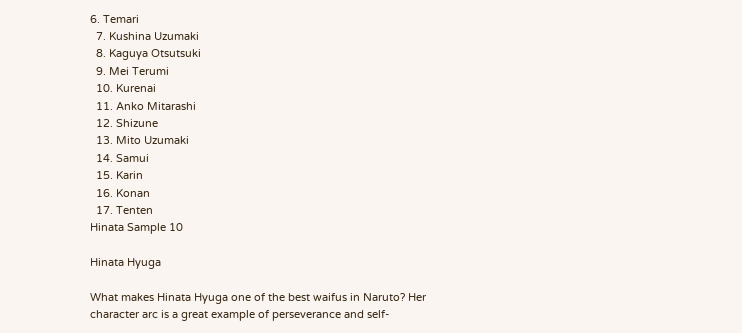6. Temari
  7. Kushina Uzumaki
  8. Kaguya Otsutsuki
  9. Mei Terumi
  10. Kurenai
  11. Anko Mitarashi
  12. Shizune
  13. Mito Uzumaki
  14. Samui
  15. Karin
  16. Konan
  17. Tenten
Hinata Sample 10

Hinata Hyuga

What makes Hinata Hyuga one of the best waifus in Naruto? Her character arc is a great example of perseverance and self-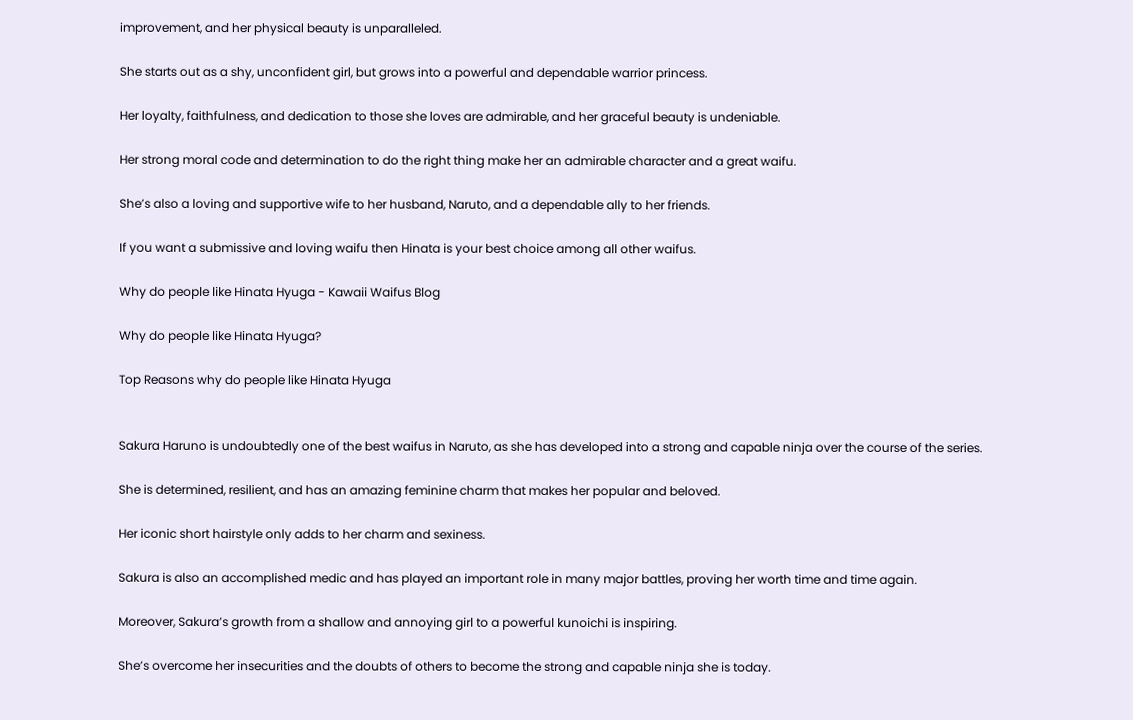improvement, and her physical beauty is unparalleled.

She starts out as a shy, unconfident girl, but grows into a powerful and dependable warrior princess.

Her loyalty, faithfulness, and dedication to those she loves are admirable, and her graceful beauty is undeniable.

Her strong moral code and determination to do the right thing make her an admirable character and a great waifu.

She’s also a loving and supportive wife to her husband, Naruto, and a dependable ally to her friends.

If you want a submissive and loving waifu then Hinata is your best choice among all other waifus.

Why do people like Hinata Hyuga - Kawaii Waifus Blog

Why do people like Hinata Hyuga?

Top Reasons why do people like Hinata Hyuga


Sakura Haruno is undoubtedly one of the best waifus in Naruto, as she has developed into a strong and capable ninja over the course of the series.

She is determined, resilient, and has an amazing feminine charm that makes her popular and beloved.

Her iconic short hairstyle only adds to her charm and sexiness.

Sakura is also an accomplished medic and has played an important role in many major battles, proving her worth time and time again.

Moreover, Sakura’s growth from a shallow and annoying girl to a powerful kunoichi is inspiring.

She’s overcome her insecurities and the doubts of others to become the strong and capable ninja she is today.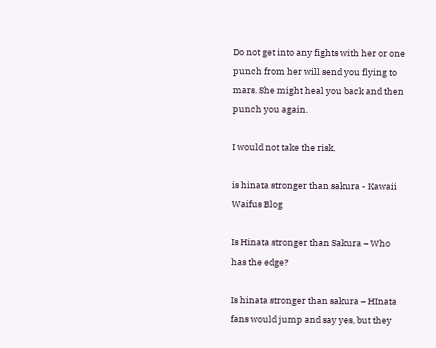Do not get into any fights with her or one punch from her will send you flying to mars. She might heal you back and then punch you again.

I would not take the risk.

is hinata stronger than sakura - Kawaii Waifus Blog

Is Hinata stronger than Sakura – Who has the edge?

Is hinata stronger than sakura – HInata fans would jump and say yes, but they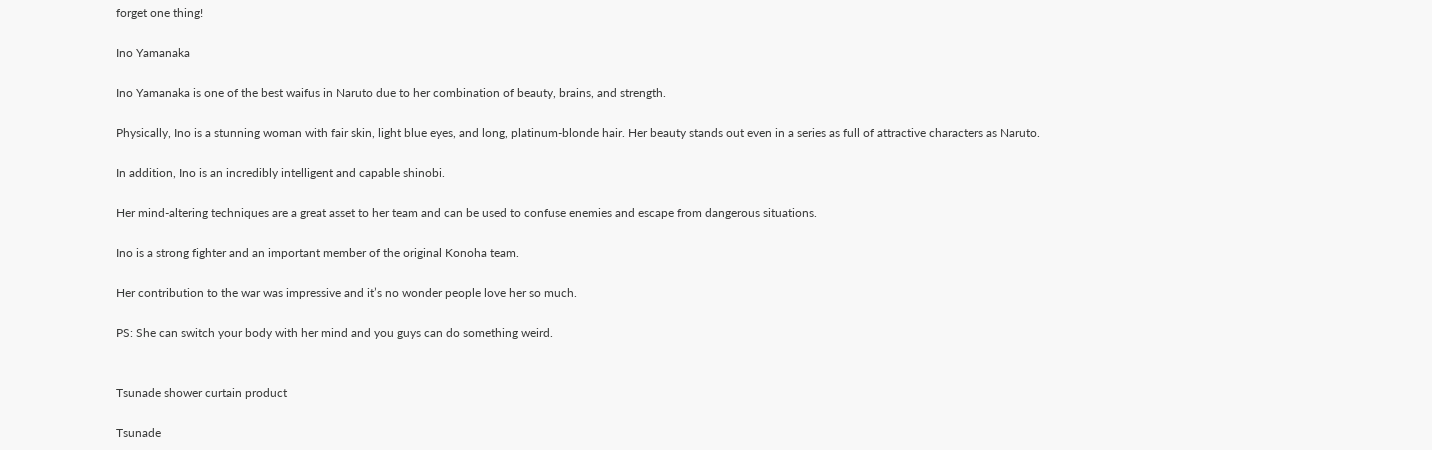forget one thing!

Ino Yamanaka

Ino Yamanaka is one of the best waifus in Naruto due to her combination of beauty, brains, and strength.

Physically, Ino is a stunning woman with fair skin, light blue eyes, and long, platinum-blonde hair. Her beauty stands out even in a series as full of attractive characters as Naruto.

In addition, Ino is an incredibly intelligent and capable shinobi.

Her mind-altering techniques are a great asset to her team and can be used to confuse enemies and escape from dangerous situations.

Ino is a strong fighter and an important member of the original Konoha team.

Her contribution to the war was impressive and it’s no wonder people love her so much.

PS: She can switch your body with her mind and you guys can do something weird.


Tsunade shower curtain product

Tsunade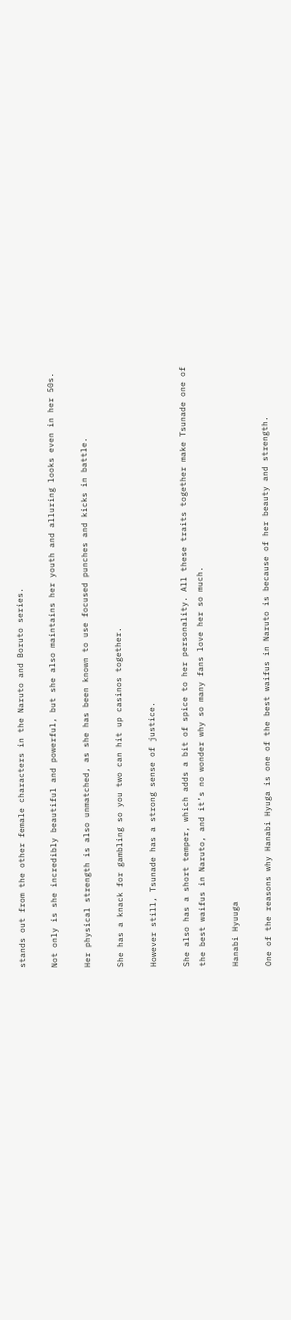stands out from the other female characters in the Naruto and Boruto series.

Not only is she incredibly beautiful and powerful, but she also maintains her youth and alluring looks even in her 50s.

Her physical strength is also unmatched, as she has been known to use focused punches and kicks in battle.

She has a knack for gambling so you two can hit up casinos together.

However still, Tsunade has a strong sense of justice.

She also has a short temper, which adds a bit of spice to her personality. All these traits together make Tsunade one of the best waifus in Naruto, and it’s no wonder why so many fans love her so much.

Hanabi Hyuuga

One of the reasons why Hanabi Hyuga is one of the best waifus in Naruto is because of her beauty and strength.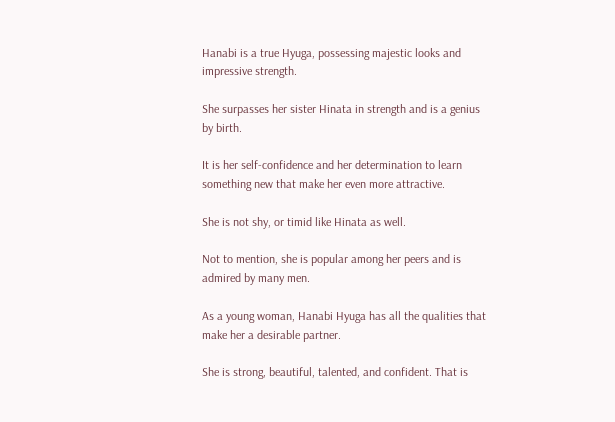Hanabi is a true Hyuga, possessing majestic looks and impressive strength.

She surpasses her sister Hinata in strength and is a genius by birth.

It is her self-confidence and her determination to learn something new that make her even more attractive.

She is not shy, or timid like Hinata as well.

Not to mention, she is popular among her peers and is admired by many men.

As a young woman, Hanabi Hyuga has all the qualities that make her a desirable partner.

She is strong, beautiful, talented, and confident. That is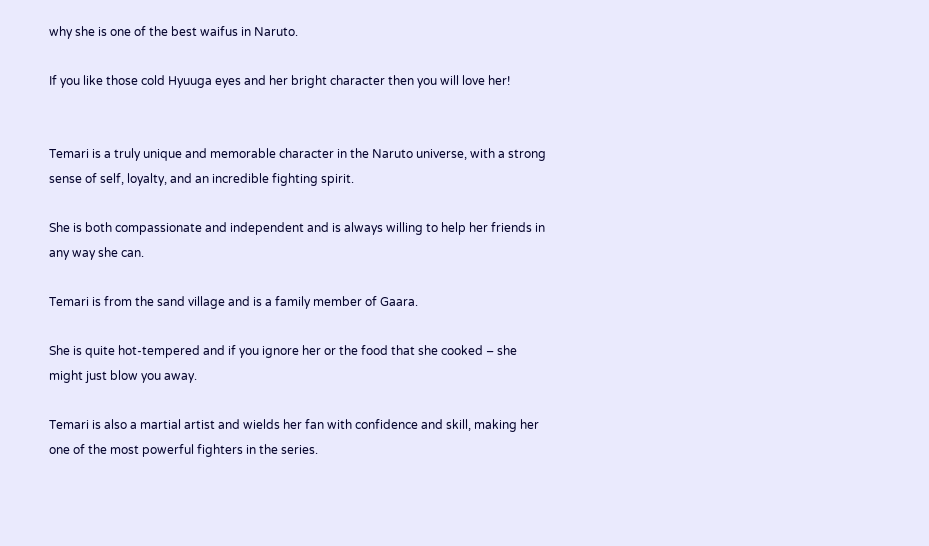why she is one of the best waifus in Naruto.

If you like those cold Hyuuga eyes and her bright character then you will love her!


Temari is a truly unique and memorable character in the Naruto universe, with a strong sense of self, loyalty, and an incredible fighting spirit.

She is both compassionate and independent and is always willing to help her friends in any way she can.

Temari is from the sand village and is a family member of Gaara.

She is quite hot-tempered and if you ignore her or the food that she cooked – she might just blow you away.

Temari is also a martial artist and wields her fan with confidence and skill, making her one of the most powerful fighters in the series.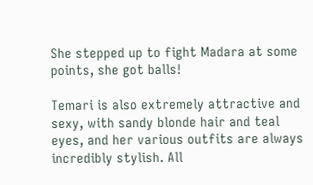She stepped up to fight Madara at some points, she got balls!

Temari is also extremely attractive and sexy, with sandy blonde hair and teal eyes, and her various outfits are always incredibly stylish. All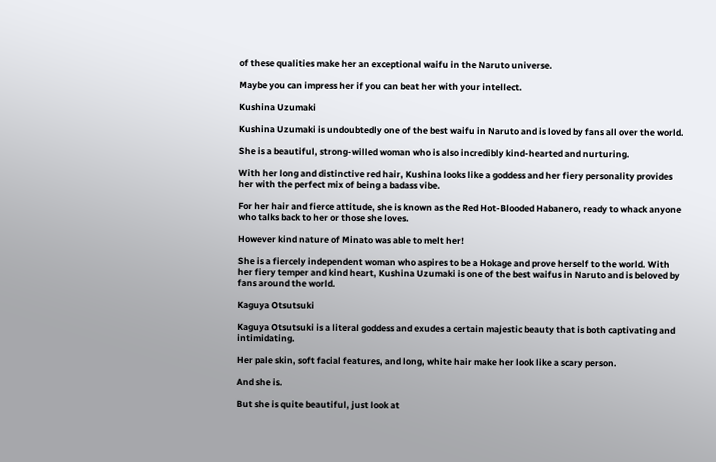of these qualities make her an exceptional waifu in the Naruto universe.

Maybe you can impress her if you can beat her with your intellect.

Kushina Uzumaki

Kushina Uzumaki is undoubtedly one of the best waifu in Naruto and is loved by fans all over the world.

She is a beautiful, strong-willed woman who is also incredibly kind-hearted and nurturing.

With her long and distinctive red hair, Kushina looks like a goddess and her fiery personality provides her with the perfect mix of being a badass vibe.

For her hair and fierce attitude, she is known as the Red Hot-Blooded Habanero, ready to whack anyone who talks back to her or those she loves.

However kind nature of Minato was able to melt her!

She is a fiercely independent woman who aspires to be a Hokage and prove herself to the world. With her fiery temper and kind heart, Kushina Uzumaki is one of the best waifus in Naruto and is beloved by fans around the world.

Kaguya Otsutsuki

Kaguya Otsutsuki is a literal goddess and exudes a certain majestic beauty that is both captivating and intimidating.

Her pale skin, soft facial features, and long, white hair make her look like a scary person.

And she is.

But she is quite beautiful, just look at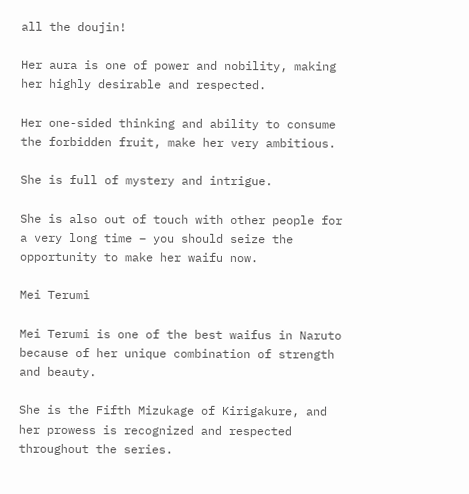all the doujin!

Her aura is one of power and nobility, making her highly desirable and respected.

Her one-sided thinking and ability to consume the forbidden fruit, make her very ambitious.

She is full of mystery and intrigue.

She is also out of touch with other people for a very long time – you should seize the opportunity to make her waifu now.

Mei Terumi

Mei Terumi is one of the best waifus in Naruto because of her unique combination of strength and beauty.

She is the Fifth Mizukage of Kirigakure, and her prowess is recognized and respected throughout the series.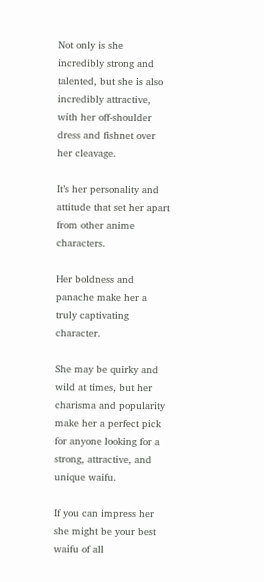Not only is she incredibly strong and talented, but she is also incredibly attractive, with her off-shoulder dress and fishnet over her cleavage.

It’s her personality and attitude that set her apart from other anime characters.

Her boldness and panache make her a truly captivating character.

She may be quirky and wild at times, but her charisma and popularity make her a perfect pick for anyone looking for a strong, attractive, and unique waifu.

If you can impress her she might be your best waifu of all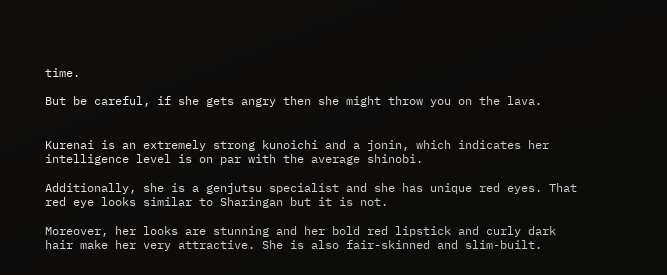time.

But be careful, if she gets angry then she might throw you on the lava.


Kurenai is an extremely strong kunoichi and a jonin, which indicates her intelligence level is on par with the average shinobi.

Additionally, she is a genjutsu specialist and she has unique red eyes. That red eye looks similar to Sharingan but it is not.

Moreover, her looks are stunning and her bold red lipstick and curly dark hair make her very attractive. She is also fair-skinned and slim-built.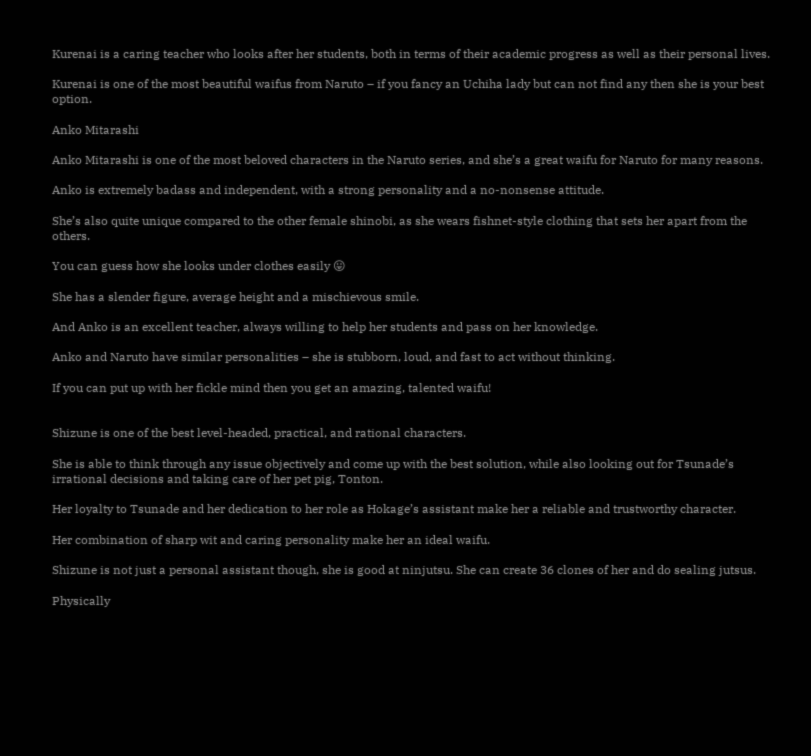Kurenai is a caring teacher who looks after her students, both in terms of their academic progress as well as their personal lives.

Kurenai is one of the most beautiful waifus from Naruto – if you fancy an Uchiha lady but can not find any then she is your best option.

Anko Mitarashi

Anko Mitarashi is one of the most beloved characters in the Naruto series, and she’s a great waifu for Naruto for many reasons.

Anko is extremely badass and independent, with a strong personality and a no-nonsense attitude.

She’s also quite unique compared to the other female shinobi, as she wears fishnet-style clothing that sets her apart from the others.

You can guess how she looks under clothes easily 😛

She has a slender figure, average height and a mischievous smile.

And Anko is an excellent teacher, always willing to help her students and pass on her knowledge.

Anko and Naruto have similar personalities – she is stubborn, loud, and fast to act without thinking.

If you can put up with her fickle mind then you get an amazing, talented waifu!


Shizune is one of the best level-headed, practical, and rational characters.

She is able to think through any issue objectively and come up with the best solution, while also looking out for Tsunade’s irrational decisions and taking care of her pet pig, Tonton.

Her loyalty to Tsunade and her dedication to her role as Hokage’s assistant make her a reliable and trustworthy character.

Her combination of sharp wit and caring personality make her an ideal waifu.

Shizune is not just a personal assistant though, she is good at ninjutsu. She can create 36 clones of her and do sealing jutsus.

Physically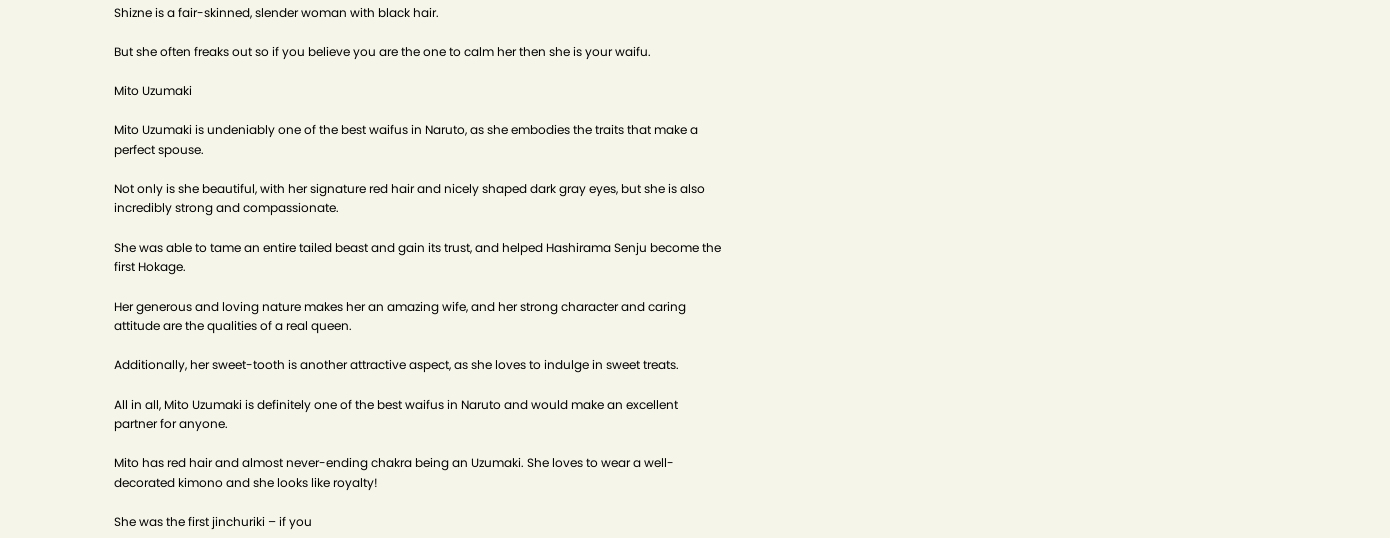Shizne is a fair-skinned, slender woman with black hair.

But she often freaks out so if you believe you are the one to calm her then she is your waifu.

Mito Uzumaki

Mito Uzumaki is undeniably one of the best waifus in Naruto, as she embodies the traits that make a perfect spouse.

Not only is she beautiful, with her signature red hair and nicely shaped dark gray eyes, but she is also incredibly strong and compassionate.

She was able to tame an entire tailed beast and gain its trust, and helped Hashirama Senju become the first Hokage.

Her generous and loving nature makes her an amazing wife, and her strong character and caring attitude are the qualities of a real queen.

Additionally, her sweet-tooth is another attractive aspect, as she loves to indulge in sweet treats.

All in all, Mito Uzumaki is definitely one of the best waifus in Naruto and would make an excellent partner for anyone.

Mito has red hair and almost never-ending chakra being an Uzumaki. She loves to wear a well-decorated kimono and she looks like royalty!

She was the first jinchuriki – if you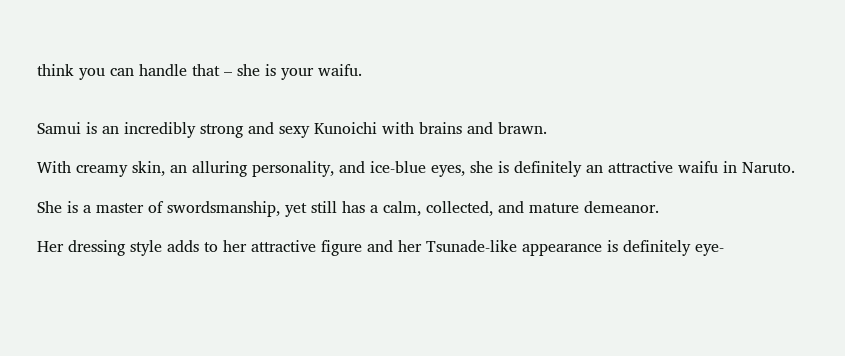think you can handle that – she is your waifu.


Samui is an incredibly strong and sexy Kunoichi with brains and brawn.

With creamy skin, an alluring personality, and ice-blue eyes, she is definitely an attractive waifu in Naruto.

She is a master of swordsmanship, yet still has a calm, collected, and mature demeanor.

Her dressing style adds to her attractive figure and her Tsunade-like appearance is definitely eye-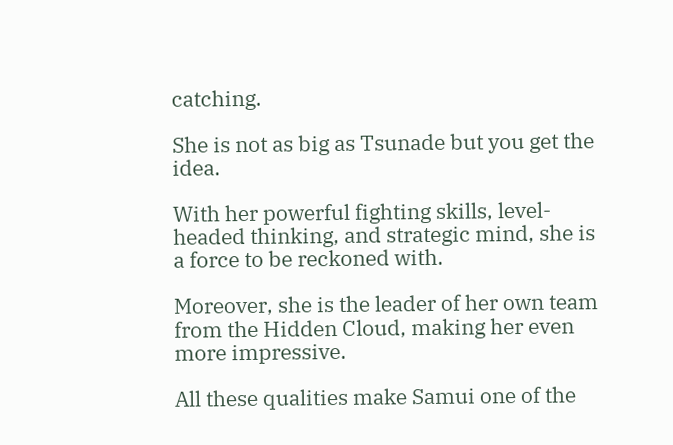catching.

She is not as big as Tsunade but you get the idea.

With her powerful fighting skills, level-headed thinking, and strategic mind, she is a force to be reckoned with.

Moreover, she is the leader of her own team from the Hidden Cloud, making her even more impressive.

All these qualities make Samui one of the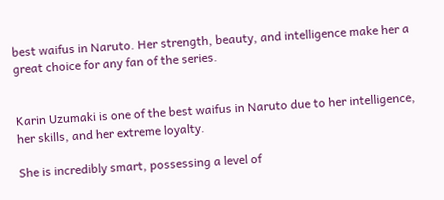best waifus in Naruto. Her strength, beauty, and intelligence make her a great choice for any fan of the series.


Karin Uzumaki is one of the best waifus in Naruto due to her intelligence, her skills, and her extreme loyalty.

She is incredibly smart, possessing a level of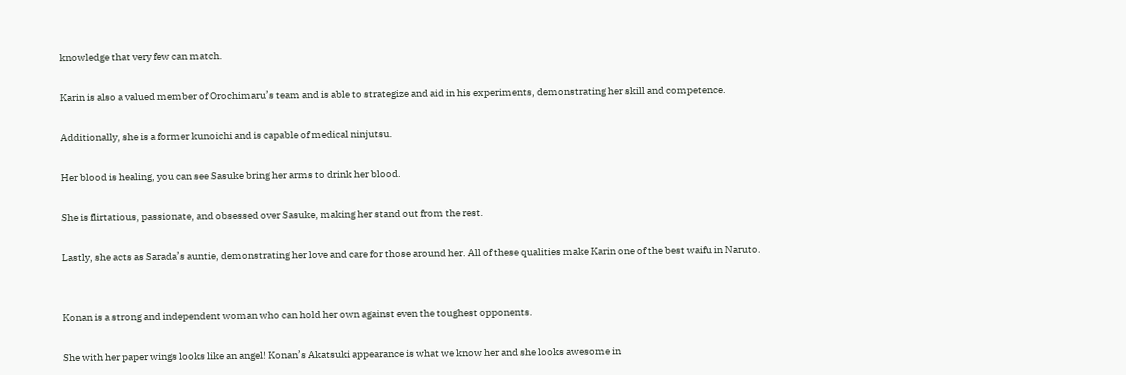knowledge that very few can match.

Karin is also a valued member of Orochimaru’s team and is able to strategize and aid in his experiments, demonstrating her skill and competence.

Additionally, she is a former kunoichi and is capable of medical ninjutsu.

Her blood is healing, you can see Sasuke bring her arms to drink her blood.

She is flirtatious, passionate, and obsessed over Sasuke, making her stand out from the rest.

Lastly, she acts as Sarada’s auntie, demonstrating her love and care for those around her. All of these qualities make Karin one of the best waifu in Naruto.


Konan is a strong and independent woman who can hold her own against even the toughest opponents.

She with her paper wings looks like an angel! Konan’s Akatsuki appearance is what we know her and she looks awesome in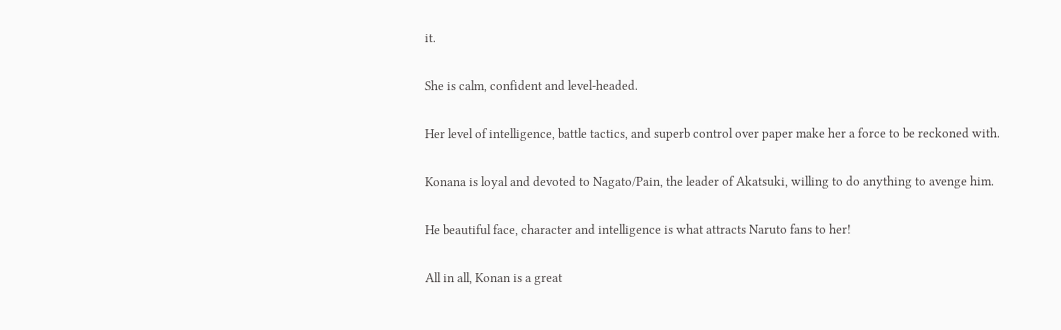it.

She is calm, confident and level-headed.

Her level of intelligence, battle tactics, and superb control over paper make her a force to be reckoned with.

Konana is loyal and devoted to Nagato/Pain, the leader of Akatsuki, willing to do anything to avenge him.

He beautiful face, character and intelligence is what attracts Naruto fans to her!

All in all, Konan is a great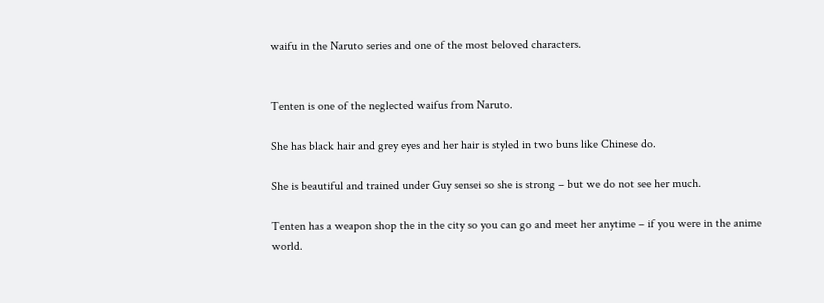waifu in the Naruto series and one of the most beloved characters.


Tenten is one of the neglected waifus from Naruto.

She has black hair and grey eyes and her hair is styled in two buns like Chinese do.

She is beautiful and trained under Guy sensei so she is strong – but we do not see her much.

Tenten has a weapon shop the in the city so you can go and meet her anytime – if you were in the anime world.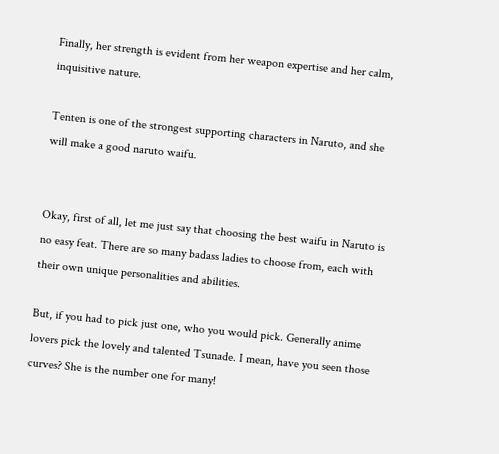Finally, her strength is evident from her weapon expertise and her calm, inquisitive nature.

Tenten is one of the strongest supporting characters in Naruto, and she will make a good naruto waifu.


Okay, first of all, let me just say that choosing the best waifu in Naruto is no easy feat. There are so many badass ladies to choose from, each with their own unique personalities and abilities.

But, if you had to pick just one, who you would pick. Generally anime lovers pick the lovely and talented Tsunade. I mean, have you seen those curves? She is the number one for many!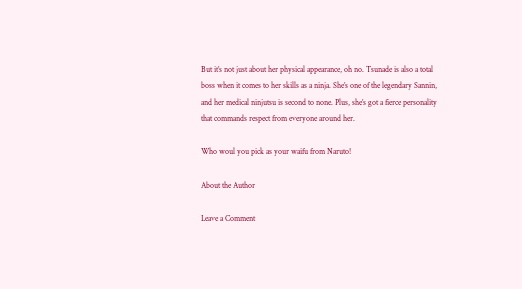But it’s not just about her physical appearance, oh no. Tsunade is also a total boss when it comes to her skills as a ninja. She’s one of the legendary Sannin, and her medical ninjutsu is second to none. Plus, she’s got a fierce personality that commands respect from everyone around her.

Who woul you pick as your waifu from Naruto!

About the Author

Leave a Comment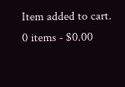Item added to cart.
0 items - $0.00